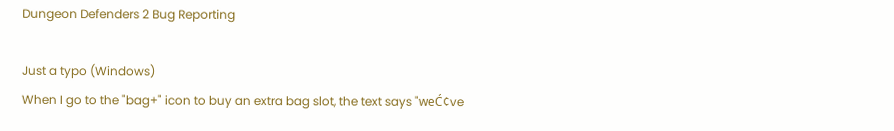Dungeon Defenders 2 Bug Reporting

Just a typo (Windows)
When I go to the "bag+" icon to buy an extra bag slot, the text says "weĆ¢ve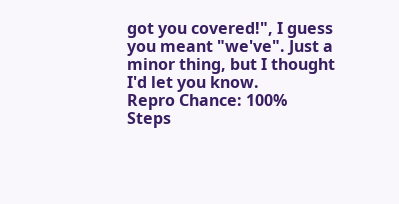got you covered!", I guess you meant "we've". Just a minor thing, but I thought I'd let you know.
Repro Chance: 100%
Steps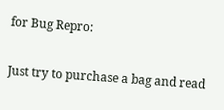for Bug Repro:

Just try to purchase a bag and read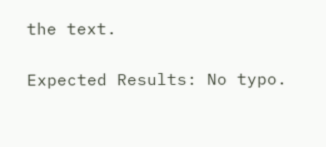the text.

Expected Results: No typo.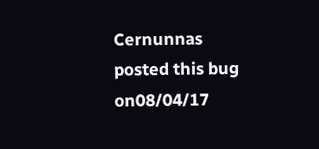Cernunnas posted this bug on08/04/17